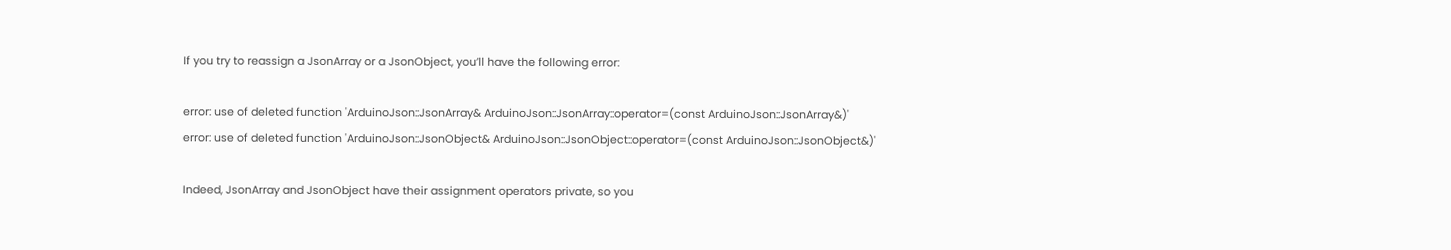If you try to reassign a JsonArray or a JsonObject, you’ll have the following error:

error: use of deleted function 'ArduinoJson::JsonArray& ArduinoJson::JsonArray::operator=(const ArduinoJson::JsonArray&)'
error: use of deleted function 'ArduinoJson::JsonObject& ArduinoJson::JsonObject::operator=(const ArduinoJson::JsonObject&)'

Indeed, JsonArray and JsonObject have their assignment operators private, so you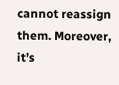cannot reassign them. Moreover, it’s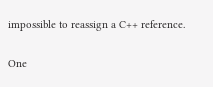impossible to reassign a C++ reference.

One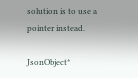solution is to use a pointer instead.

JsonObject*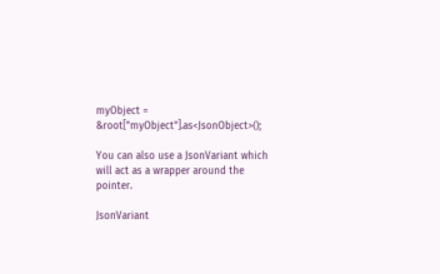myObject = &root["myObject"].as<JsonObject>();

You can also use a JsonVariant which will act as a wrapper around the pointer.

JsonVariant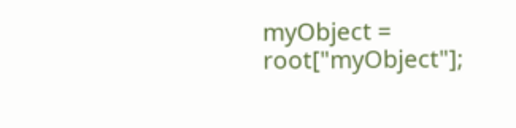myObject = root["myObject"];